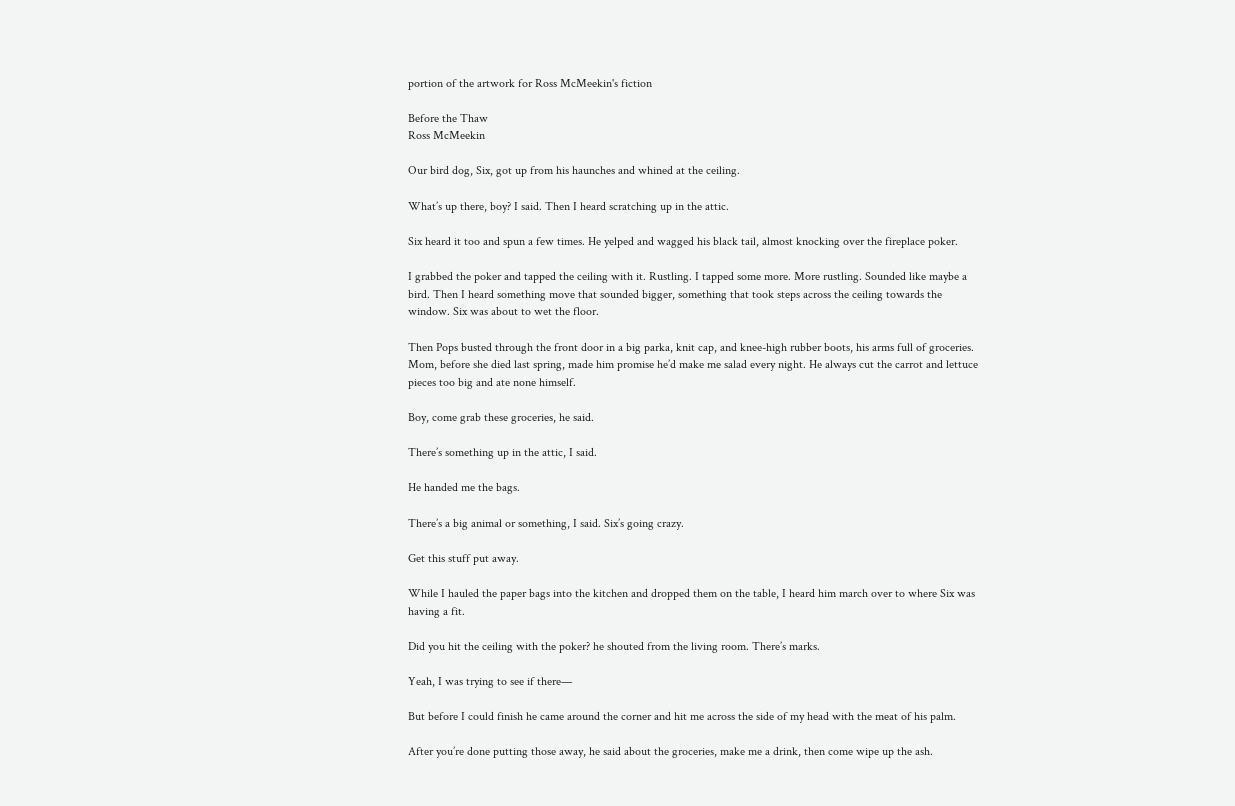portion of the artwork for Ross McMeekin's fiction

Before the Thaw
Ross McMeekin

Our bird dog, Six, got up from his haunches and whined at the ceiling.

What’s up there, boy? I said. Then I heard scratching up in the attic.

Six heard it too and spun a few times. He yelped and wagged his black tail, almost knocking over the fireplace poker.

I grabbed the poker and tapped the ceiling with it. Rustling. I tapped some more. More rustling. Sounded like maybe a bird. Then I heard something move that sounded bigger, something that took steps across the ceiling towards the window. Six was about to wet the floor.

Then Pops busted through the front door in a big parka, knit cap, and knee-high rubber boots, his arms full of groceries. Mom, before she died last spring, made him promise he’d make me salad every night. He always cut the carrot and lettuce pieces too big and ate none himself.

Boy, come grab these groceries, he said.

There’s something up in the attic, I said.

He handed me the bags.

There’s a big animal or something, I said. Six’s going crazy.

Get this stuff put away.

While I hauled the paper bags into the kitchen and dropped them on the table, I heard him march over to where Six was having a fit.

Did you hit the ceiling with the poker? he shouted from the living room. There’s marks.

Yeah, I was trying to see if there—

But before I could finish he came around the corner and hit me across the side of my head with the meat of his palm.

After you’re done putting those away, he said about the groceries, make me a drink, then come wipe up the ash.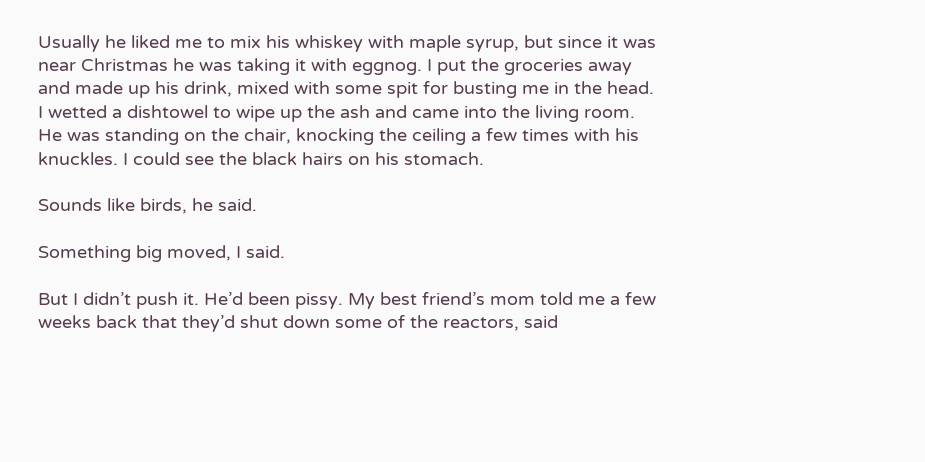Usually he liked me to mix his whiskey with maple syrup, but since it was near Christmas he was taking it with eggnog. I put the groceries away and made up his drink, mixed with some spit for busting me in the head. I wetted a dishtowel to wipe up the ash and came into the living room. He was standing on the chair, knocking the ceiling a few times with his knuckles. I could see the black hairs on his stomach.

Sounds like birds, he said.

Something big moved, I said.

But I didn’t push it. He’d been pissy. My best friend’s mom told me a few weeks back that they’d shut down some of the reactors, said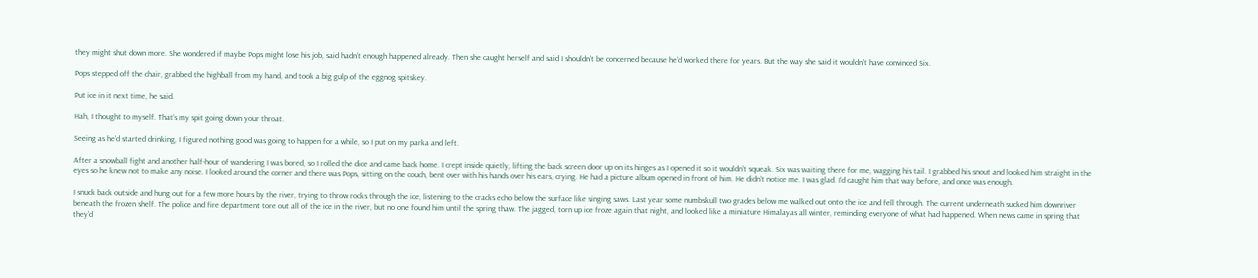they might shut down more. She wondered if maybe Pops might lose his job, said hadn’t enough happened already. Then she caught herself and said I shouldn’t be concerned because he’d worked there for years. But the way she said it wouldn’t have convinced Six.

Pops stepped off the chair, grabbed the highball from my hand, and took a big gulp of the eggnog spitskey.

Put ice in it next time, he said.

Hah, I thought to myself. That’s my spit going down your throat.

Seeing as he’d started drinking, I figured nothing good was going to happen for a while, so I put on my parka and left.

After a snowball fight and another half-hour of wandering I was bored, so I rolled the dice and came back home. I crept inside quietly, lifting the back screen door up on its hinges as I opened it so it wouldn’t squeak. Six was waiting there for me, wagging his tail. I grabbed his snout and looked him straight in the eyes so he knew not to make any noise. I looked around the corner and there was Pops, sitting on the couch, bent over with his hands over his ears, crying. He had a picture album opened in front of him. He didn’t notice me. I was glad. I’d caught him that way before, and once was enough.

I snuck back outside and hung out for a few more hours by the river, trying to throw rocks through the ice, listening to the cracks echo below the surface like singing saws. Last year some numbskull two grades below me walked out onto the ice and fell through. The current underneath sucked him downriver beneath the frozen shelf. The police and fire department tore out all of the ice in the river, but no one found him until the spring thaw. The jagged, torn up ice froze again that night, and looked like a miniature Himalayas all winter, reminding everyone of what had happened. When news came in spring that they’d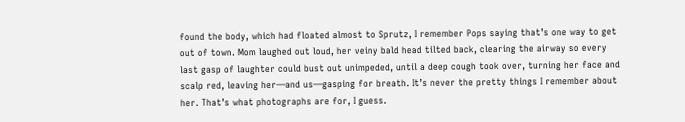found the body, which had floated almost to Sprutz, I remember Pops saying that’s one way to get out of town. Mom laughed out loud, her veiny bald head tilted back, clearing the airway so every last gasp of laughter could bust out unimpeded, until a deep cough took over, turning her face and scalp red, leaving her—and us—gasping for breath. It’s never the pretty things I remember about her. That’s what photographs are for, I guess.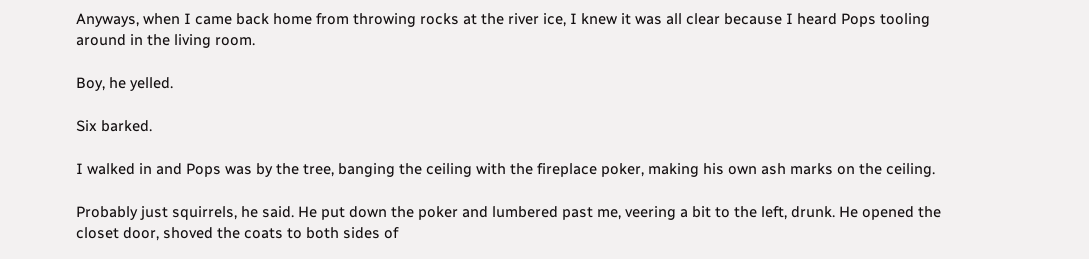Anyways, when I came back home from throwing rocks at the river ice, I knew it was all clear because I heard Pops tooling around in the living room.

Boy, he yelled.

Six barked.

I walked in and Pops was by the tree, banging the ceiling with the fireplace poker, making his own ash marks on the ceiling.

Probably just squirrels, he said. He put down the poker and lumbered past me, veering a bit to the left, drunk. He opened the closet door, shoved the coats to both sides of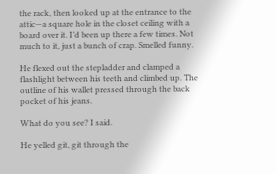the rack, then looked up at the entrance to the attic—a square hole in the closet ceiling with a board over it. I’d been up there a few times. Not much to it, just a bunch of crap. Smelled funny.

He flexed out the stepladder and clamped a flashlight between his teeth and climbed up. The outline of his wallet pressed through the back pocket of his jeans.

What do you see? I said.

He yelled git, git through the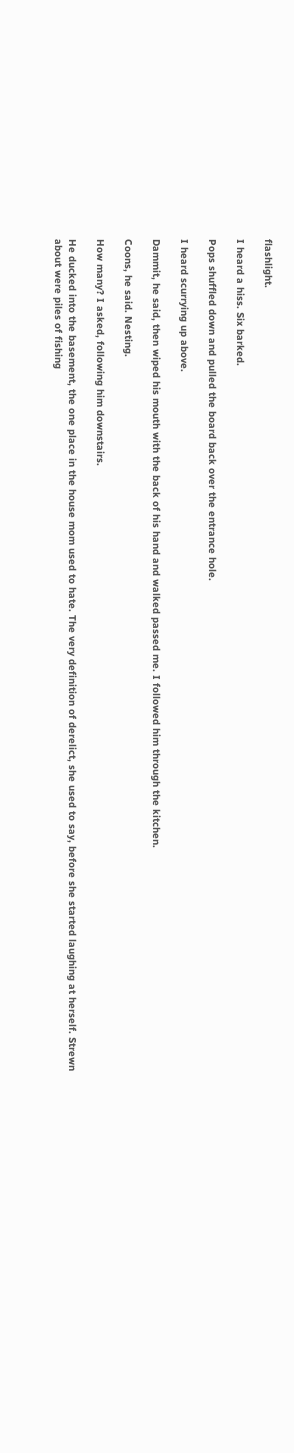flashlight.

I heard a hiss. Six barked.

Pops shuffled down and pulled the board back over the entrance hole.

I heard scurrying up above.

Dammit, he said, then wiped his mouth with the back of his hand and walked passed me. I followed him through the kitchen.

Coons, he said. Nesting.

How many? I asked, following him downstairs.

He ducked into the basement, the one place in the house mom used to hate. The very definition of derelict, she used to say, before she started laughing at herself. Strewn about were piles of fishing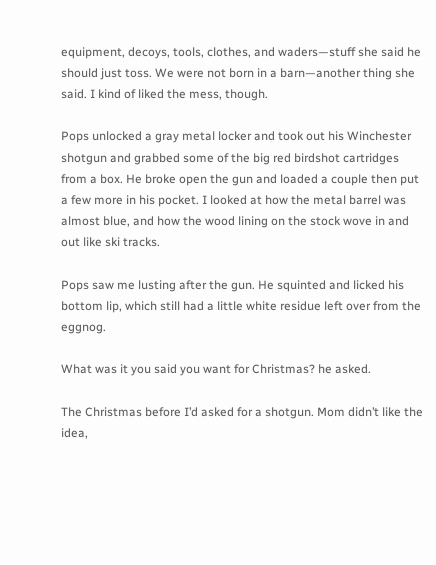equipment, decoys, tools, clothes, and waders—stuff she said he should just toss. We were not born in a barn—another thing she said. I kind of liked the mess, though.

Pops unlocked a gray metal locker and took out his Winchester shotgun and grabbed some of the big red birdshot cartridges from a box. He broke open the gun and loaded a couple then put a few more in his pocket. I looked at how the metal barrel was almost blue, and how the wood lining on the stock wove in and out like ski tracks.

Pops saw me lusting after the gun. He squinted and licked his bottom lip, which still had a little white residue left over from the eggnog.

What was it you said you want for Christmas? he asked.

The Christmas before I’d asked for a shotgun. Mom didn’t like the idea,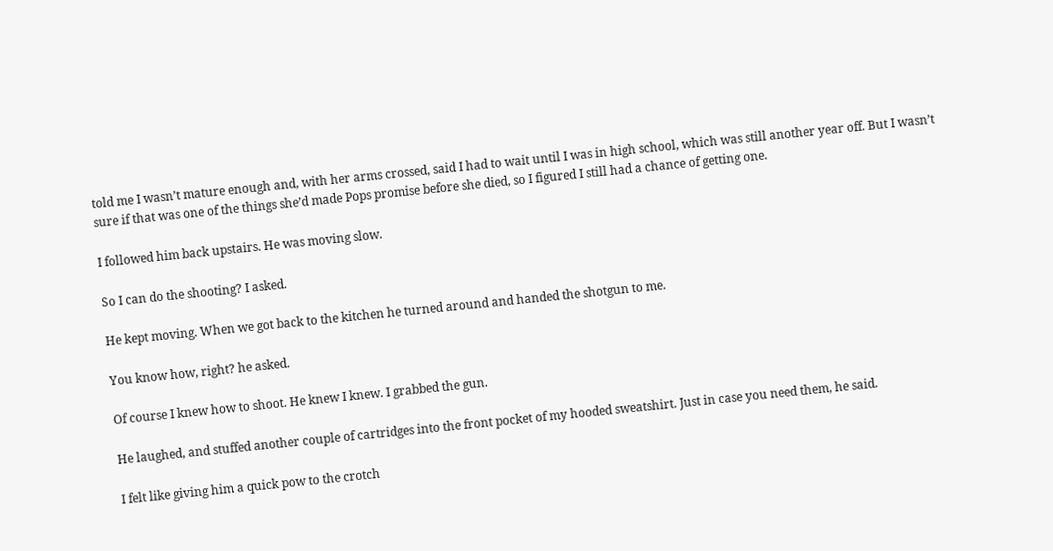told me I wasn’t mature enough and, with her arms crossed, said I had to wait until I was in high school, which was still another year off. But I wasn’t sure if that was one of the things she’d made Pops promise before she died, so I figured I still had a chance of getting one.

I followed him back upstairs. He was moving slow.

So I can do the shooting? I asked.

He kept moving. When we got back to the kitchen he turned around and handed the shotgun to me.

You know how, right? he asked.

Of course I knew how to shoot. He knew I knew. I grabbed the gun.

He laughed, and stuffed another couple of cartridges into the front pocket of my hooded sweatshirt. Just in case you need them, he said.

I felt like giving him a quick pow to the crotch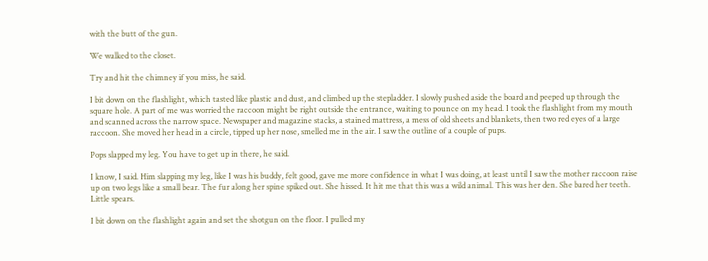with the butt of the gun.

We walked to the closet.

Try and hit the chimney if you miss, he said.

I bit down on the flashlight, which tasted like plastic and dust, and climbed up the stepladder. I slowly pushed aside the board and peeped up through the square hole. A part of me was worried the raccoon might be right outside the entrance, waiting to pounce on my head. I took the flashlight from my mouth and scanned across the narrow space. Newspaper and magazine stacks, a stained mattress, a mess of old sheets and blankets, then two red eyes of a large raccoon. She moved her head in a circle, tipped up her nose, smelled me in the air. I saw the outline of a couple of pups.

Pops slapped my leg. You have to get up in there, he said.

I know, I said. Him slapping my leg, like I was his buddy, felt good, gave me more confidence in what I was doing, at least until I saw the mother raccoon raise up on two legs like a small bear. The fur along her spine spiked out. She hissed. It hit me that this was a wild animal. This was her den. She bared her teeth. Little spears.

I bit down on the flashlight again and set the shotgun on the floor. I pulled my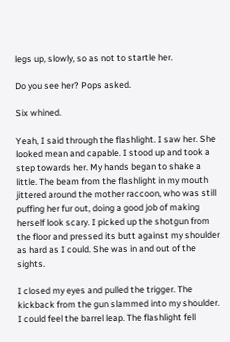legs up, slowly, so as not to startle her.

Do you see her? Pops asked.

Six whined.

Yeah, I said through the flashlight. I saw her. She looked mean and capable. I stood up and took a step towards her. My hands began to shake a little. The beam from the flashlight in my mouth jittered around the mother raccoon, who was still puffing her fur out, doing a good job of making herself look scary. I picked up the shotgun from the floor and pressed its butt against my shoulder as hard as I could. She was in and out of the sights.

I closed my eyes and pulled the trigger. The kickback from the gun slammed into my shoulder. I could feel the barrel leap. The flashlight fell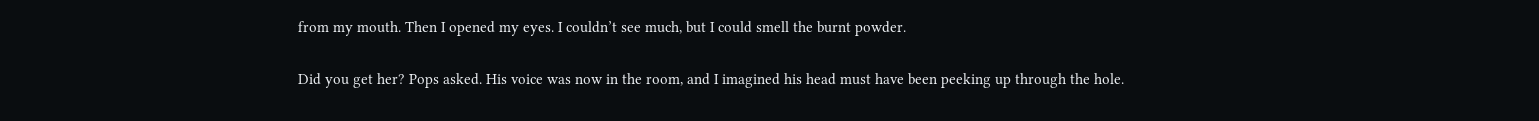from my mouth. Then I opened my eyes. I couldn’t see much, but I could smell the burnt powder.

Did you get her? Pops asked. His voice was now in the room, and I imagined his head must have been peeking up through the hole.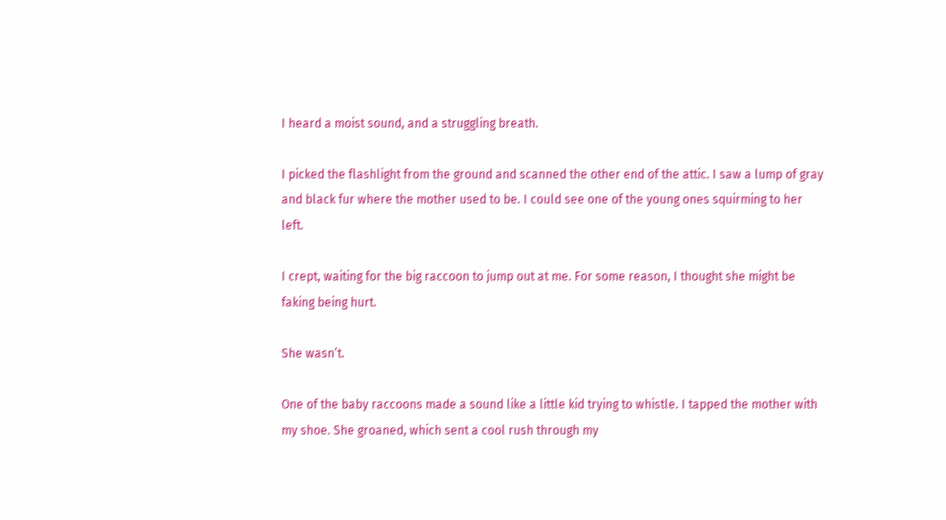I heard a moist sound, and a struggling breath.

I picked the flashlight from the ground and scanned the other end of the attic. I saw a lump of gray and black fur where the mother used to be. I could see one of the young ones squirming to her left.

I crept, waiting for the big raccoon to jump out at me. For some reason, I thought she might be faking being hurt.

She wasn’t.

One of the baby raccoons made a sound like a little kid trying to whistle. I tapped the mother with my shoe. She groaned, which sent a cool rush through my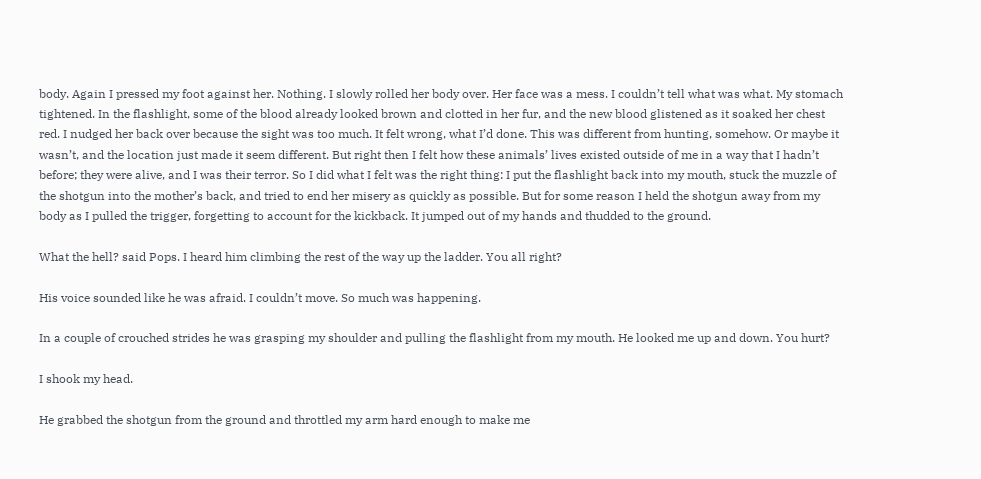body. Again I pressed my foot against her. Nothing. I slowly rolled her body over. Her face was a mess. I couldn’t tell what was what. My stomach tightened. In the flashlight, some of the blood already looked brown and clotted in her fur, and the new blood glistened as it soaked her chest red. I nudged her back over because the sight was too much. It felt wrong, what I’d done. This was different from hunting, somehow. Or maybe it wasn’t, and the location just made it seem different. But right then I felt how these animals’ lives existed outside of me in a way that I hadn’t before; they were alive, and I was their terror. So I did what I felt was the right thing: I put the flashlight back into my mouth, stuck the muzzle of the shotgun into the mother’s back, and tried to end her misery as quickly as possible. But for some reason I held the shotgun away from my body as I pulled the trigger, forgetting to account for the kickback. It jumped out of my hands and thudded to the ground.

What the hell? said Pops. I heard him climbing the rest of the way up the ladder. You all right?

His voice sounded like he was afraid. I couldn’t move. So much was happening.

In a couple of crouched strides he was grasping my shoulder and pulling the flashlight from my mouth. He looked me up and down. You hurt?

I shook my head.

He grabbed the shotgun from the ground and throttled my arm hard enough to make me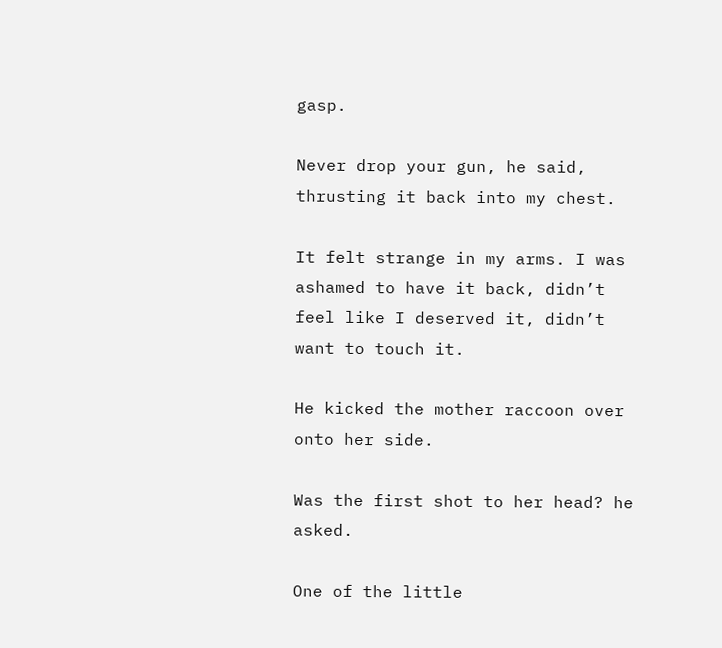gasp.

Never drop your gun, he said, thrusting it back into my chest.

It felt strange in my arms. I was ashamed to have it back, didn’t feel like I deserved it, didn’t want to touch it.

He kicked the mother raccoon over onto her side.

Was the first shot to her head? he asked.

One of the little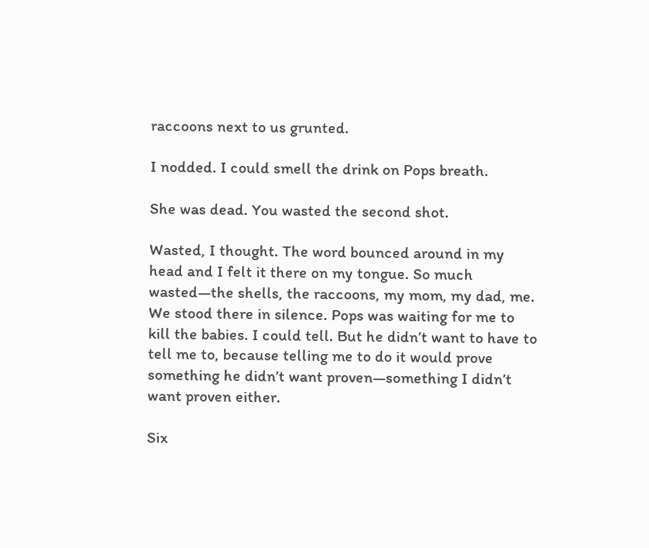raccoons next to us grunted.

I nodded. I could smell the drink on Pops breath.

She was dead. You wasted the second shot.

Wasted, I thought. The word bounced around in my head and I felt it there on my tongue. So much wasted—the shells, the raccoons, my mom, my dad, me. We stood there in silence. Pops was waiting for me to kill the babies. I could tell. But he didn’t want to have to tell me to, because telling me to do it would prove something he didn’t want proven—something I didn’t want proven either.

Six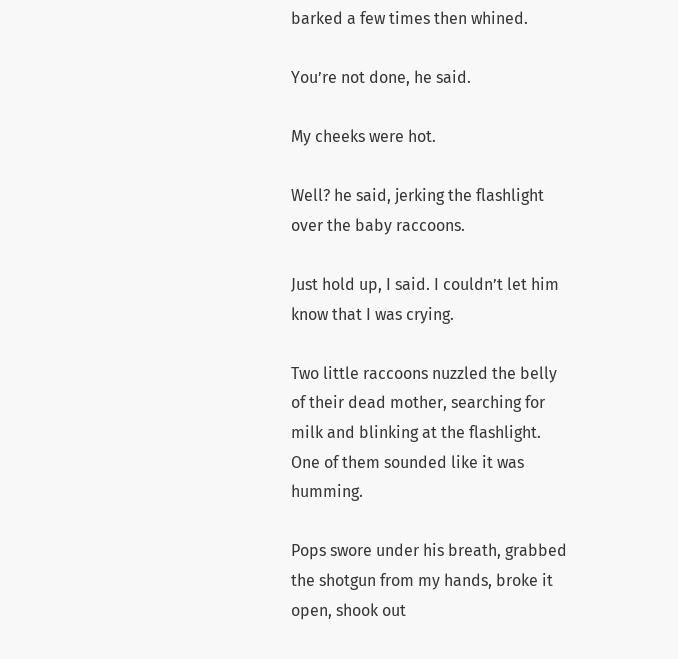barked a few times then whined.

You’re not done, he said.

My cheeks were hot.

Well? he said, jerking the flashlight over the baby raccoons.

Just hold up, I said. I couldn’t let him know that I was crying.

Two little raccoons nuzzled the belly of their dead mother, searching for milk and blinking at the flashlight. One of them sounded like it was humming.

Pops swore under his breath, grabbed the shotgun from my hands, broke it open, shook out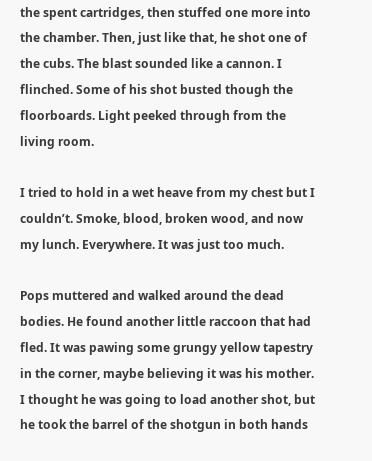the spent cartridges, then stuffed one more into the chamber. Then, just like that, he shot one of the cubs. The blast sounded like a cannon. I flinched. Some of his shot busted though the floorboards. Light peeked through from the living room.

I tried to hold in a wet heave from my chest but I couldn’t. Smoke, blood, broken wood, and now my lunch. Everywhere. It was just too much.

Pops muttered and walked around the dead bodies. He found another little raccoon that had fled. It was pawing some grungy yellow tapestry in the corner, maybe believing it was his mother. I thought he was going to load another shot, but he took the barrel of the shotgun in both hands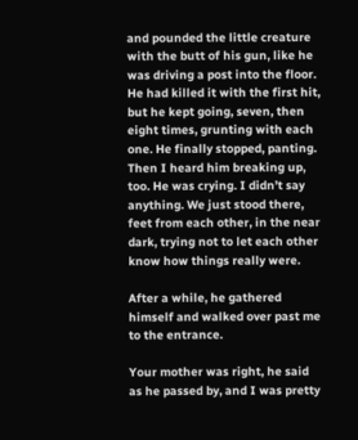and pounded the little creature with the butt of his gun, like he was driving a post into the floor. He had killed it with the first hit, but he kept going, seven, then eight times, grunting with each one. He finally stopped, panting. Then I heard him breaking up, too. He was crying. I didn’t say anything. We just stood there, feet from each other, in the near dark, trying not to let each other know how things really were.

After a while, he gathered himself and walked over past me to the entrance.

Your mother was right, he said as he passed by, and I was pretty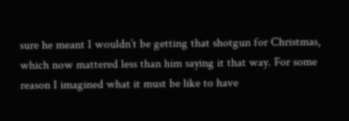sure he meant I wouldn’t be getting that shotgun for Christmas, which now mattered less than him saying it that way. For some reason I imagined what it must be like to have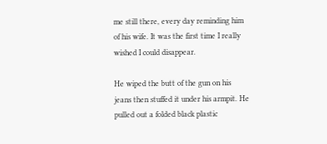me still there, every day reminding him of his wife. It was the first time I really wished I could disappear.

He wiped the butt of the gun on his jeans then stuffed it under his armpit. He pulled out a folded black plastic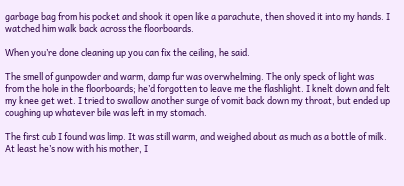garbage bag from his pocket and shook it open like a parachute, then shoved it into my hands. I watched him walk back across the floorboards.

When you’re done cleaning up you can fix the ceiling, he said.

The smell of gunpowder and warm, damp fur was overwhelming. The only speck of light was from the hole in the floorboards; he’d forgotten to leave me the flashlight. I knelt down and felt my knee get wet. I tried to swallow another surge of vomit back down my throat, but ended up coughing up whatever bile was left in my stomach.

The first cub I found was limp. It was still warm, and weighed about as much as a bottle of milk. At least he’s now with his mother, I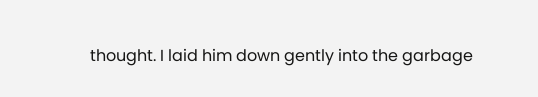thought. I laid him down gently into the garbage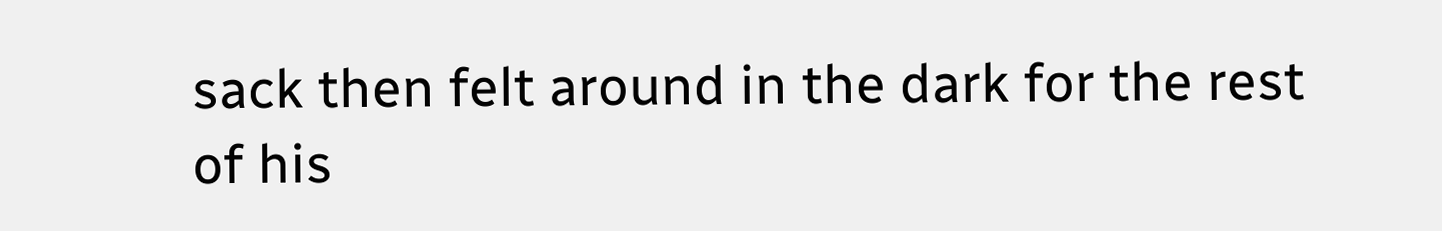sack then felt around in the dark for the rest of his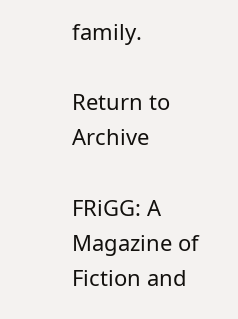family.

Return to Archive

FRiGG: A Magazine of Fiction and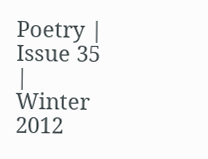Poetry | Issue 35 | Winter 2012